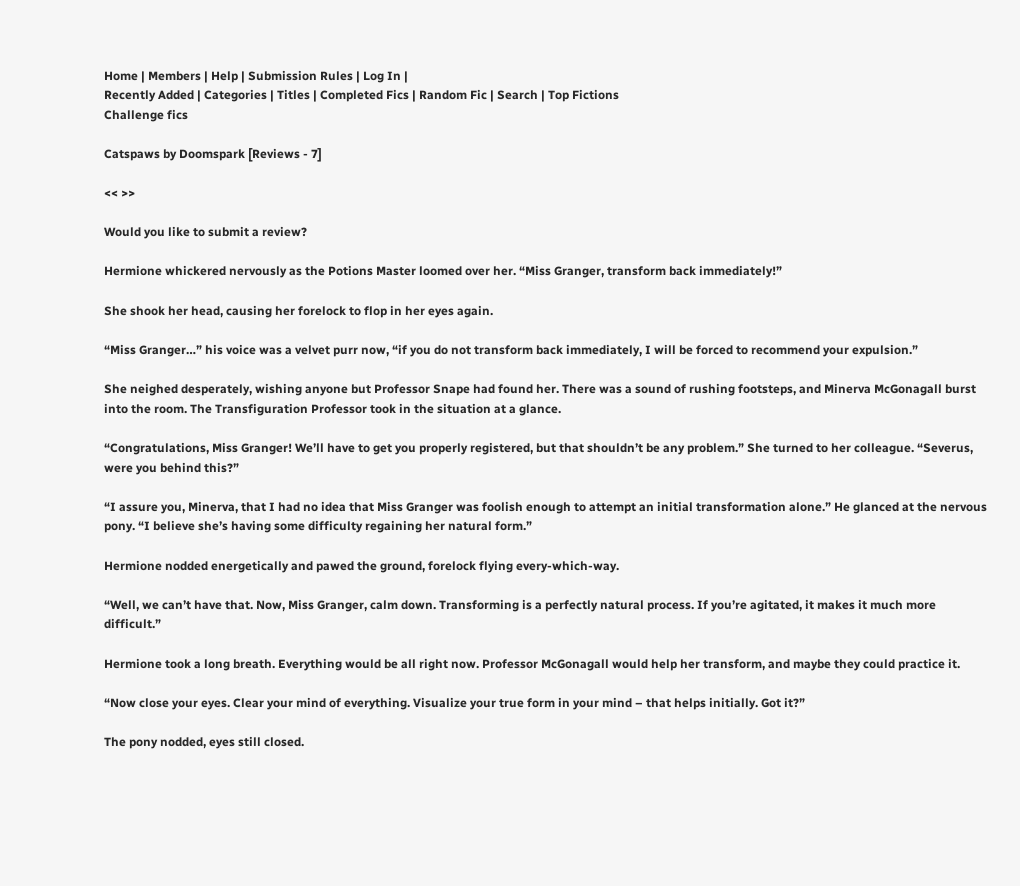Home | Members | Help | Submission Rules | Log In |
Recently Added | Categories | Titles | Completed Fics | Random Fic | Search | Top Fictions
Challenge fics

Catspaws by Doomspark [Reviews - 7]

<< >>

Would you like to submit a review?

Hermione whickered nervously as the Potions Master loomed over her. “Miss Granger, transform back immediately!”

She shook her head, causing her forelock to flop in her eyes again.

“Miss Granger…” his voice was a velvet purr now, “if you do not transform back immediately, I will be forced to recommend your expulsion.”

She neighed desperately, wishing anyone but Professor Snape had found her. There was a sound of rushing footsteps, and Minerva McGonagall burst into the room. The Transfiguration Professor took in the situation at a glance.

“Congratulations, Miss Granger! We’ll have to get you properly registered, but that shouldn’t be any problem.” She turned to her colleague. “Severus, were you behind this?”

“I assure you, Minerva, that I had no idea that Miss Granger was foolish enough to attempt an initial transformation alone.” He glanced at the nervous pony. “I believe she’s having some difficulty regaining her natural form.”

Hermione nodded energetically and pawed the ground, forelock flying every-which-way.

“Well, we can’t have that. Now, Miss Granger, calm down. Transforming is a perfectly natural process. If you’re agitated, it makes it much more difficult.”

Hermione took a long breath. Everything would be all right now. Professor McGonagall would help her transform, and maybe they could practice it.

“Now close your eyes. Clear your mind of everything. Visualize your true form in your mind – that helps initially. Got it?”

The pony nodded, eyes still closed.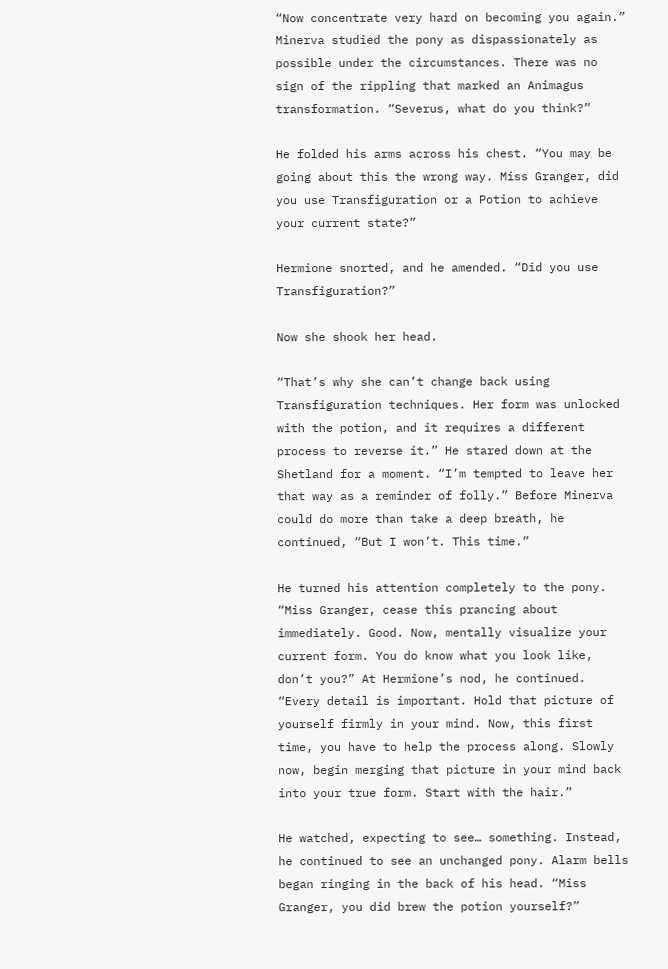“Now concentrate very hard on becoming you again.” Minerva studied the pony as dispassionately as possible under the circumstances. There was no sign of the rippling that marked an Animagus transformation. “Severus, what do you think?”

He folded his arms across his chest. “You may be going about this the wrong way. Miss Granger, did you use Transfiguration or a Potion to achieve your current state?”

Hermione snorted, and he amended. “Did you use Transfiguration?”

Now she shook her head.

“That’s why she can’t change back using Transfiguration techniques. Her form was unlocked with the potion, and it requires a different process to reverse it.” He stared down at the Shetland for a moment. “I’m tempted to leave her that way as a reminder of folly.” Before Minerva could do more than take a deep breath, he continued, “But I won’t. This time.”

He turned his attention completely to the pony. “Miss Granger, cease this prancing about immediately. Good. Now, mentally visualize your current form. You do know what you look like, don’t you?” At Hermione’s nod, he continued. “Every detail is important. Hold that picture of yourself firmly in your mind. Now, this first time, you have to help the process along. Slowly now, begin merging that picture in your mind back into your true form. Start with the hair.”

He watched, expecting to see… something. Instead, he continued to see an unchanged pony. Alarm bells began ringing in the back of his head. “Miss Granger, you did brew the potion yourself?”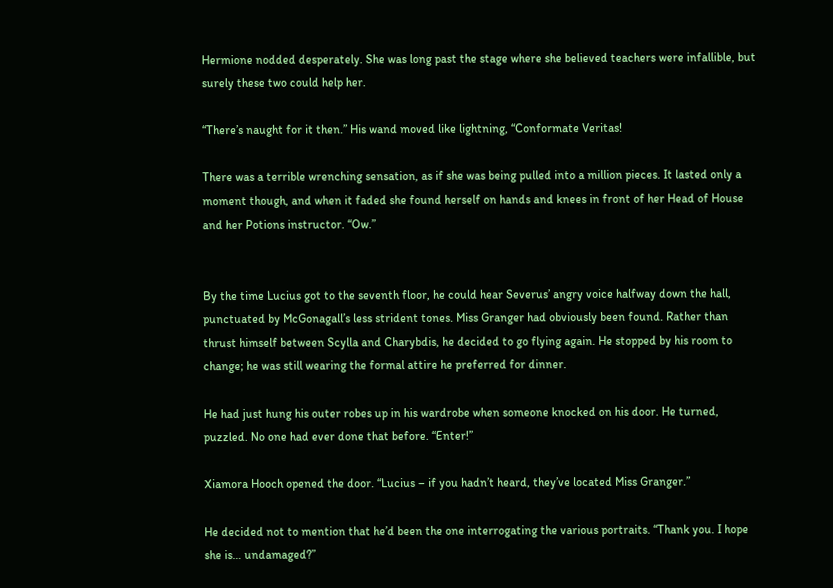Hermione nodded desperately. She was long past the stage where she believed teachers were infallible, but surely these two could help her.

“There’s naught for it then.” His wand moved like lightning, “Conformate Veritas!

There was a terrible wrenching sensation, as if she was being pulled into a million pieces. It lasted only a moment though, and when it faded she found herself on hands and knees in front of her Head of House and her Potions instructor. “Ow.”


By the time Lucius got to the seventh floor, he could hear Severus’ angry voice halfway down the hall, punctuated by McGonagall’s less strident tones. Miss Granger had obviously been found. Rather than thrust himself between Scylla and Charybdis, he decided to go flying again. He stopped by his room to change; he was still wearing the formal attire he preferred for dinner.

He had just hung his outer robes up in his wardrobe when someone knocked on his door. He turned, puzzled. No one had ever done that before. “Enter!”

Xiamora Hooch opened the door. “Lucius – if you hadn’t heard, they’ve located Miss Granger.”

He decided not to mention that he’d been the one interrogating the various portraits. “Thank you. I hope she is… undamaged?”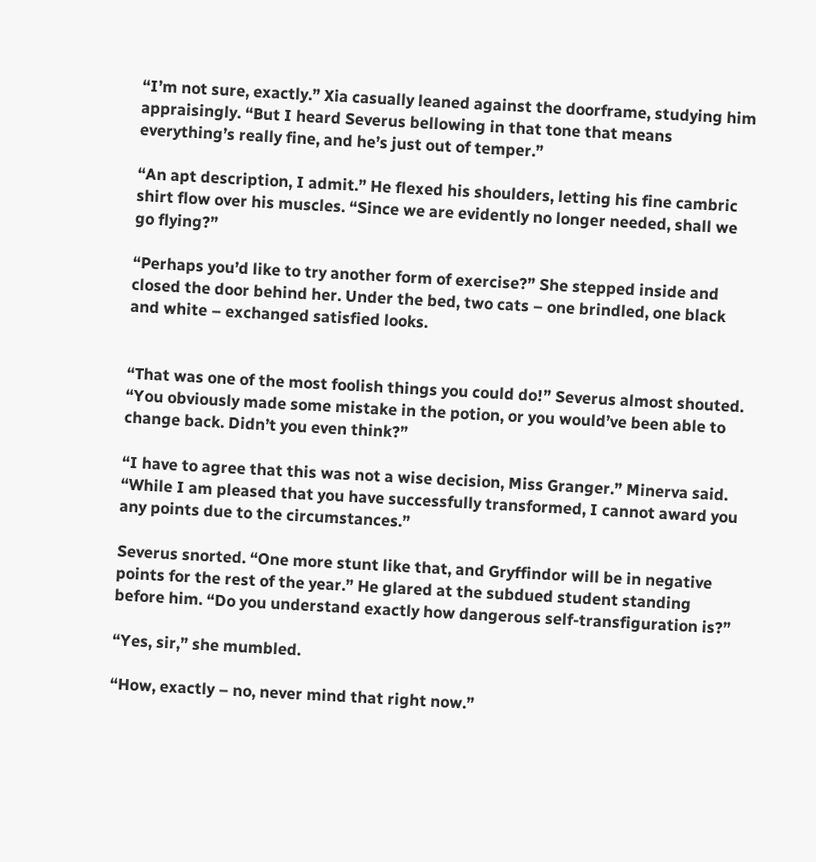“I’m not sure, exactly.” Xia casually leaned against the doorframe, studying him appraisingly. “But I heard Severus bellowing in that tone that means everything’s really fine, and he’s just out of temper.”

“An apt description, I admit.” He flexed his shoulders, letting his fine cambric shirt flow over his muscles. “Since we are evidently no longer needed, shall we go flying?”

“Perhaps you’d like to try another form of exercise?” She stepped inside and closed the door behind her. Under the bed, two cats – one brindled, one black and white – exchanged satisfied looks.


“That was one of the most foolish things you could do!” Severus almost shouted. “You obviously made some mistake in the potion, or you would’ve been able to change back. Didn’t you even think?”

“I have to agree that this was not a wise decision, Miss Granger.” Minerva said. “While I am pleased that you have successfully transformed, I cannot award you any points due to the circumstances.”

Severus snorted. “One more stunt like that, and Gryffindor will be in negative points for the rest of the year.” He glared at the subdued student standing before him. “Do you understand exactly how dangerous self-transfiguration is?”

“Yes, sir,” she mumbled.

“How, exactly – no, never mind that right now.”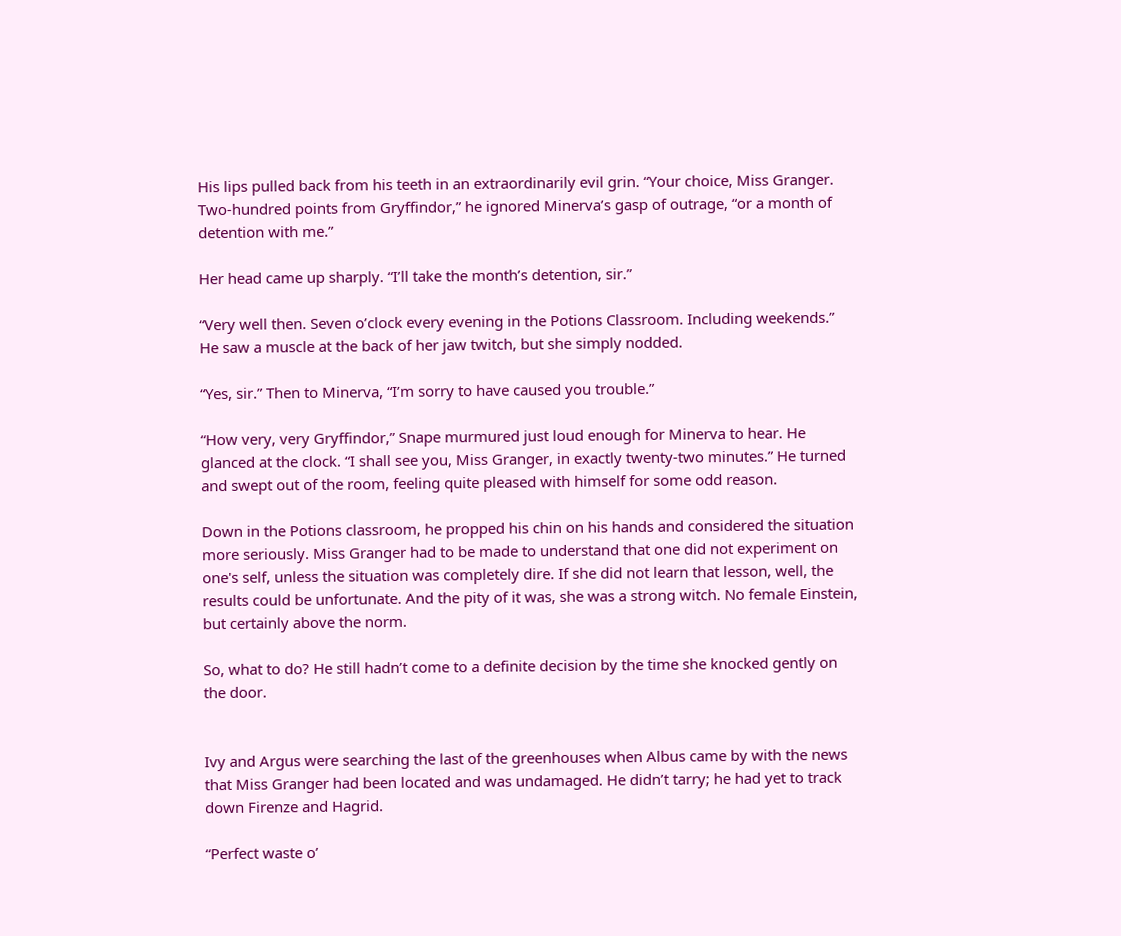His lips pulled back from his teeth in an extraordinarily evil grin. “Your choice, Miss Granger. Two-hundred points from Gryffindor,” he ignored Minerva’s gasp of outrage, “or a month of detention with me.”

Her head came up sharply. “I’ll take the month’s detention, sir.”

“Very well then. Seven o’clock every evening in the Potions Classroom. Including weekends.” He saw a muscle at the back of her jaw twitch, but she simply nodded.

“Yes, sir.” Then to Minerva, “I’m sorry to have caused you trouble.”

“How very, very Gryffindor,” Snape murmured just loud enough for Minerva to hear. He glanced at the clock. “I shall see you, Miss Granger, in exactly twenty-two minutes.” He turned and swept out of the room, feeling quite pleased with himself for some odd reason.

Down in the Potions classroom, he propped his chin on his hands and considered the situation more seriously. Miss Granger had to be made to understand that one did not experiment on one's self, unless the situation was completely dire. If she did not learn that lesson, well, the results could be unfortunate. And the pity of it was, she was a strong witch. No female Einstein, but certainly above the norm.

So, what to do? He still hadn’t come to a definite decision by the time she knocked gently on the door.


Ivy and Argus were searching the last of the greenhouses when Albus came by with the news that Miss Granger had been located and was undamaged. He didn’t tarry; he had yet to track down Firenze and Hagrid.

“Perfect waste o’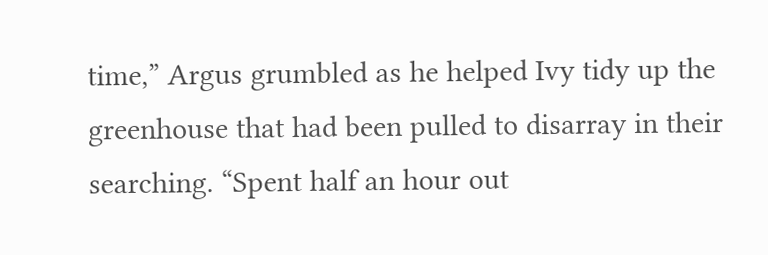time,” Argus grumbled as he helped Ivy tidy up the greenhouse that had been pulled to disarray in their searching. “Spent half an hour out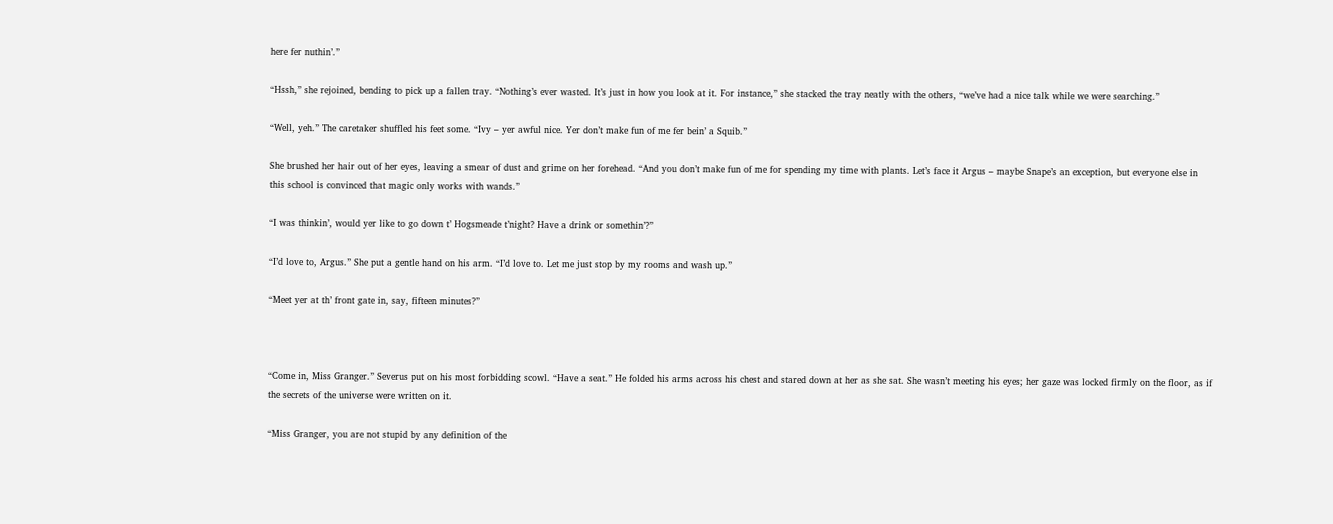here fer nuthin’.”

“Hssh,” she rejoined, bending to pick up a fallen tray. “Nothing’s ever wasted. It’s just in how you look at it. For instance,” she stacked the tray neatly with the others, “we’ve had a nice talk while we were searching.”

“Well, yeh.” The caretaker shuffled his feet some. “Ivy – yer awful nice. Yer don’t make fun of me fer bein’ a Squib.”

She brushed her hair out of her eyes, leaving a smear of dust and grime on her forehead. “And you don’t make fun of me for spending my time with plants. Let’s face it Argus – maybe Snape’s an exception, but everyone else in this school is convinced that magic only works with wands.”

“I was thinkin’, would yer like to go down t’ Hogsmeade t’night? Have a drink or somethin’?”

“I’d love to, Argus.” She put a gentle hand on his arm. “I’d love to. Let me just stop by my rooms and wash up.”

“Meet yer at th’ front gate in, say, fifteen minutes?”



“Come in, Miss Granger.” Severus put on his most forbidding scowl. “Have a seat.” He folded his arms across his chest and stared down at her as she sat. She wasn’t meeting his eyes; her gaze was locked firmly on the floor, as if the secrets of the universe were written on it.

“Miss Granger, you are not stupid by any definition of the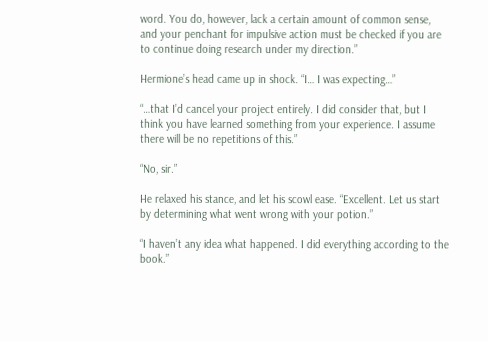word. You do, however, lack a certain amount of common sense, and your penchant for impulsive action must be checked if you are to continue doing research under my direction.”

Hermione’s head came up in shock. “I… I was expecting…”

“…that I’d cancel your project entirely. I did consider that, but I think you have learned something from your experience. I assume there will be no repetitions of this.”

“No, sir.”

He relaxed his stance, and let his scowl ease. “Excellent. Let us start by determining what went wrong with your potion.”

“I haven’t any idea what happened. I did everything according to the book.”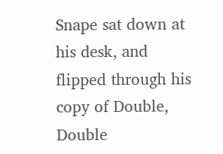Snape sat down at his desk, and flipped through his copy of Double, Double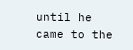until he came to the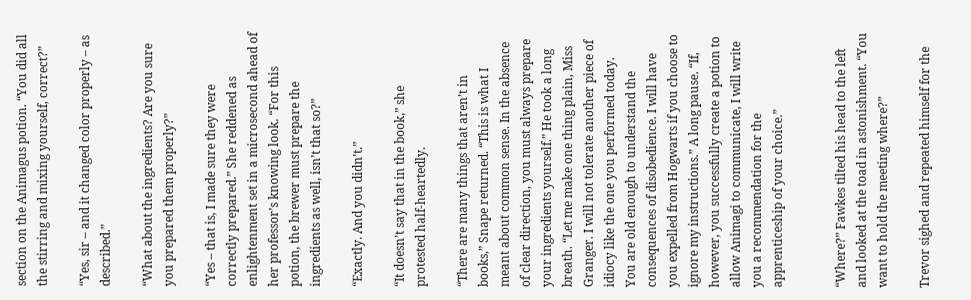section on the Animagus potion. “You did all the stirring and mixing yourself, correct?”

“Yes, sir – and it changed color properly – as described.”

“What about the ingredients? Are you sure you prepared them properly?”

“Yes – that is, I made sure they were correctly prepared.” She reddened as enlightenment set in a microsecond ahead of her professor’s knowing look. “For this potion, the brewer must prepare the ingredients as well, isn’t that so?”

“Exactly. And you didn’t.”

“It doesn’t say that in the book,” she protested half-heartedly.

“There are many things that aren’t in books,” Snape returned. “This is what I meant about common sense. In the absence of clear direction, you must always prepare your ingredients yourself.” He took a long breath. “Let me make one thing plain, Miss Granger. I will not tolerate another piece of idiocy like the one you performed today. You are old enough to understand the consequences of disobedience. I will have you expelled from Hogwarts if you choose to ignore my instructions.” A long pause. “If, however, you successfully create a potion to allow Animagi to communicate, I will write you a recommendation for the apprenticeship of your choice.”


“Where?” Fawkes tilted his head to the left and looked at the toad in astonishment. “You want to hold the meeting where?”

Trevor sighed and repeated himself for the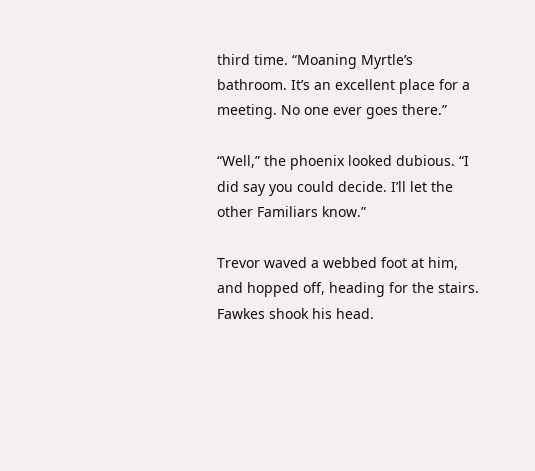third time. “Moaning Myrtle’s bathroom. It’s an excellent place for a meeting. No one ever goes there.”

“Well,” the phoenix looked dubious. “I did say you could decide. I’ll let the other Familiars know.”

Trevor waved a webbed foot at him, and hopped off, heading for the stairs. Fawkes shook his head.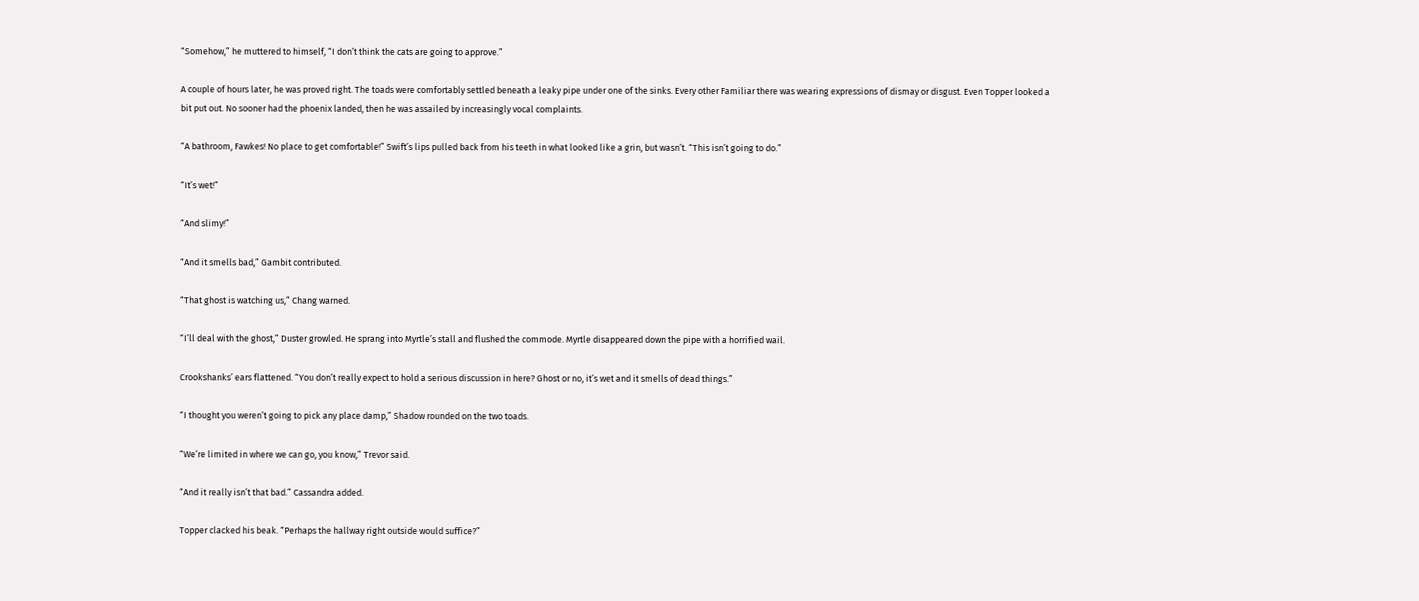“Somehow,” he muttered to himself, “I don’t think the cats are going to approve.”

A couple of hours later, he was proved right. The toads were comfortably settled beneath a leaky pipe under one of the sinks. Every other Familiar there was wearing expressions of dismay or disgust. Even Topper looked a bit put out. No sooner had the phoenix landed, then he was assailed by increasingly vocal complaints.

“A bathroom, Fawkes! No place to get comfortable!” Swift’s lips pulled back from his teeth in what looked like a grin, but wasn’t. “This isn’t going to do.”

“It’s wet!”

“And slimy!”

“And it smells bad,” Gambit contributed.

“That ghost is watching us,” Chang warned.

“I’ll deal with the ghost,” Duster growled. He sprang into Myrtle’s stall and flushed the commode. Myrtle disappeared down the pipe with a horrified wail.

Crookshanks’ ears flattened. “You don’t really expect to hold a serious discussion in here? Ghost or no, it’s wet and it smells of dead things.”

“I thought you weren’t going to pick any place damp,” Shadow rounded on the two toads.

“We’re limited in where we can go, you know,” Trevor said.

“And it really isn’t that bad.” Cassandra added.

Topper clacked his beak. “Perhaps the hallway right outside would suffice?”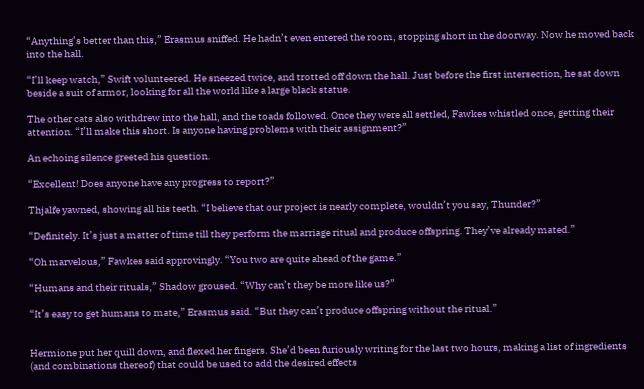“Anything’s better than this,” Erasmus sniffed. He hadn’t even entered the room, stopping short in the doorway. Now he moved back into the hall.

“I’ll keep watch,” Swift volunteered. He sneezed twice, and trotted off down the hall. Just before the first intersection, he sat down beside a suit of armor, looking for all the world like a large black statue.

The other cats also withdrew into the hall, and the toads followed. Once they were all settled, Fawkes whistled once, getting their attention. “I’ll make this short. Is anyone having problems with their assignment?”

An echoing silence greeted his question.

“Excellent! Does anyone have any progress to report?”

Thjalfe yawned, showing all his teeth. “I believe that our project is nearly complete, wouldn’t you say, Thunder?”

“Definitely. It’s just a matter of time till they perform the marriage ritual and produce offspring. They’ve already mated.”

“Oh marvelous,” Fawkes said approvingly. “You two are quite ahead of the game.”

“Humans and their rituals,” Shadow groused. “Why can’t they be more like us?”

“It’s easy to get humans to mate,” Erasmus said. “But they can’t produce offspring without the ritual.”


Hermione put her quill down, and flexed her fingers. She’d been furiously writing for the last two hours, making a list of ingredients (and combinations thereof) that could be used to add the desired effects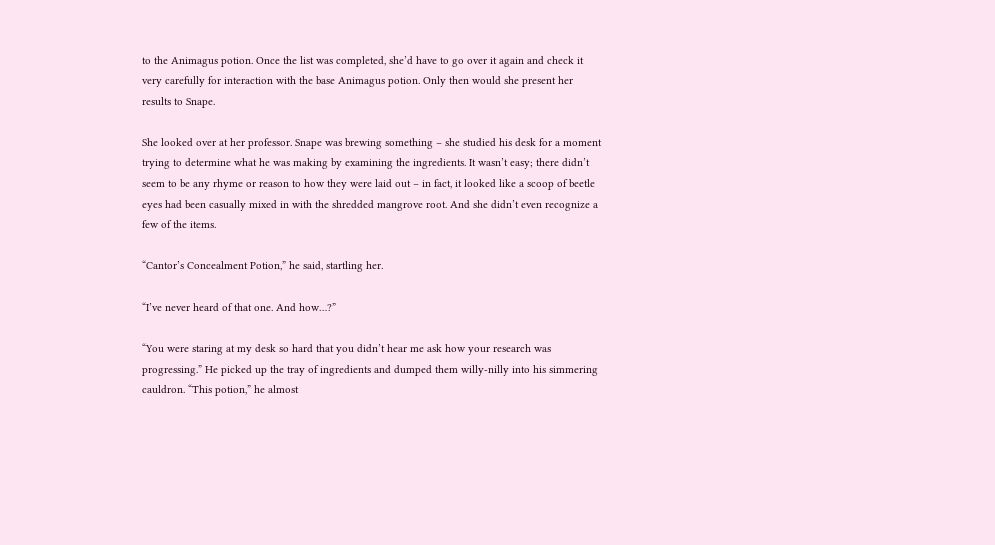to the Animagus potion. Once the list was completed, she’d have to go over it again and check it very carefully for interaction with the base Animagus potion. Only then would she present her results to Snape.

She looked over at her professor. Snape was brewing something – she studied his desk for a moment trying to determine what he was making by examining the ingredients. It wasn’t easy; there didn’t seem to be any rhyme or reason to how they were laid out – in fact, it looked like a scoop of beetle eyes had been casually mixed in with the shredded mangrove root. And she didn’t even recognize a few of the items.

“Cantor’s Concealment Potion,” he said, startling her.

“I’ve never heard of that one. And how…?”

“You were staring at my desk so hard that you didn’t hear me ask how your research was progressing.” He picked up the tray of ingredients and dumped them willy-nilly into his simmering cauldron. “This potion,” he almost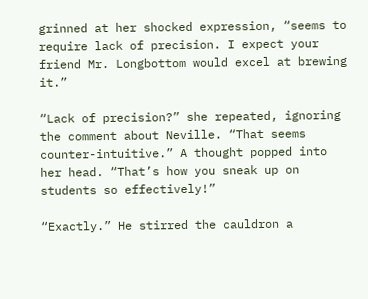grinned at her shocked expression, “seems to require lack of precision. I expect your friend Mr. Longbottom would excel at brewing it.”

“Lack of precision?” she repeated, ignoring the comment about Neville. “That seems counter-intuitive.” A thought popped into her head. “That’s how you sneak up on students so effectively!”

“Exactly.” He stirred the cauldron a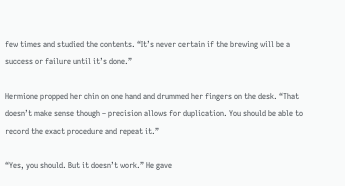few times and studied the contents. “It’s never certain if the brewing will be a success or failure until it’s done.”

Hermione propped her chin on one hand and drummed her fingers on the desk. “That doesn’t make sense though – precision allows for duplication. You should be able to record the exact procedure and repeat it.”

“Yes, you should. But it doesn’t work.” He gave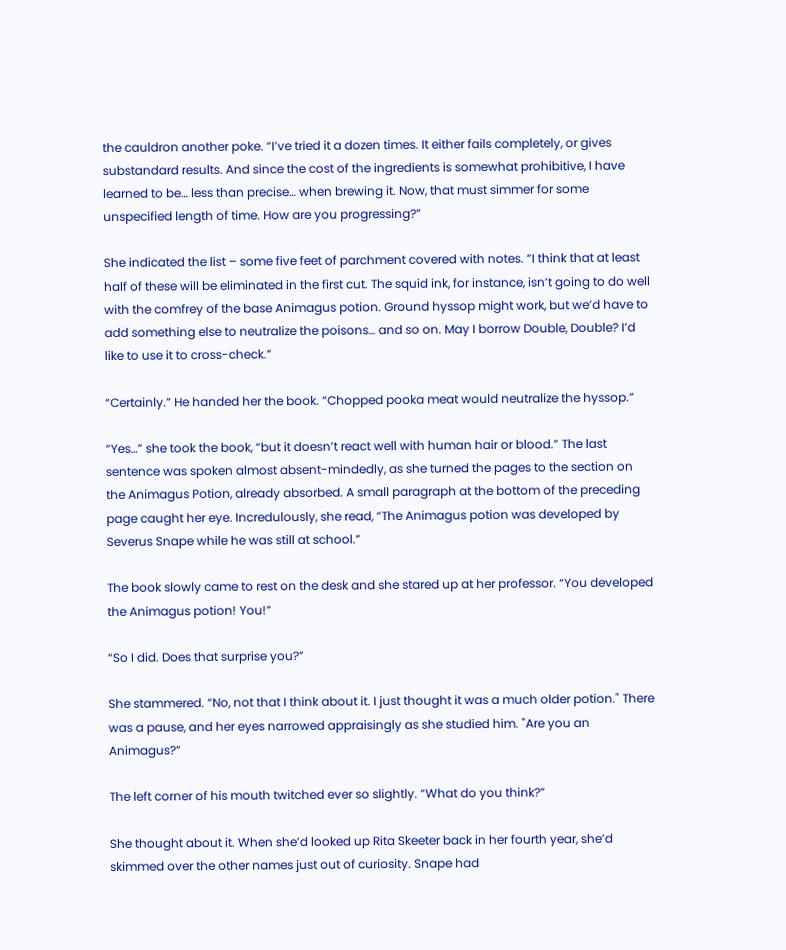the cauldron another poke. “I’ve tried it a dozen times. It either fails completely, or gives substandard results. And since the cost of the ingredients is somewhat prohibitive, I have learned to be… less than precise… when brewing it. Now, that must simmer for some unspecified length of time. How are you progressing?”

She indicated the list – some five feet of parchment covered with notes. “I think that at least half of these will be eliminated in the first cut. The squid ink, for instance, isn’t going to do well with the comfrey of the base Animagus potion. Ground hyssop might work, but we’d have to add something else to neutralize the poisons… and so on. May I borrow Double, Double? I’d like to use it to cross-check.”

“Certainly.” He handed her the book. “Chopped pooka meat would neutralize the hyssop.”

“Yes…” she took the book, “but it doesn’t react well with human hair or blood.” The last sentence was spoken almost absent-mindedly, as she turned the pages to the section on the Animagus Potion, already absorbed. A small paragraph at the bottom of the preceding page caught her eye. Incredulously, she read, “The Animagus potion was developed by Severus Snape while he was still at school.”

The book slowly came to rest on the desk and she stared up at her professor. “You developed the Animagus potion! You!”

“So I did. Does that surprise you?”

She stammered. “No, not that I think about it. I just thought it was a much older potion." There was a pause, and her eyes narrowed appraisingly as she studied him. "Are you an Animagus?”

The left corner of his mouth twitched ever so slightly. “What do you think?”

She thought about it. When she’d looked up Rita Skeeter back in her fourth year, she’d skimmed over the other names just out of curiosity. Snape had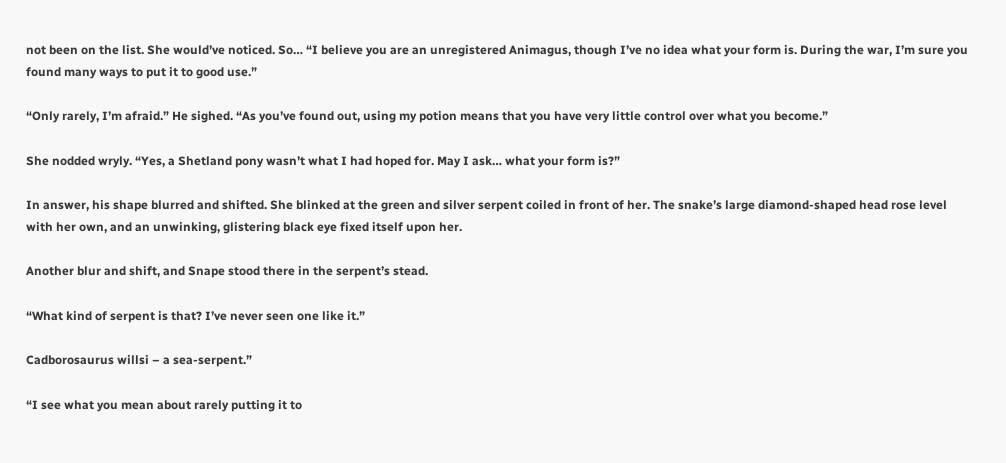not been on the list. She would’ve noticed. So… “I believe you are an unregistered Animagus, though I’ve no idea what your form is. During the war, I’m sure you found many ways to put it to good use.”

“Only rarely, I’m afraid.” He sighed. “As you’ve found out, using my potion means that you have very little control over what you become.”

She nodded wryly. “Yes, a Shetland pony wasn’t what I had hoped for. May I ask… what your form is?”

In answer, his shape blurred and shifted. She blinked at the green and silver serpent coiled in front of her. The snake’s large diamond-shaped head rose level with her own, and an unwinking, glistering black eye fixed itself upon her.

Another blur and shift, and Snape stood there in the serpent’s stead.

“What kind of serpent is that? I’ve never seen one like it.”

Cadborosaurus willsi – a sea-serpent.”

“I see what you mean about rarely putting it to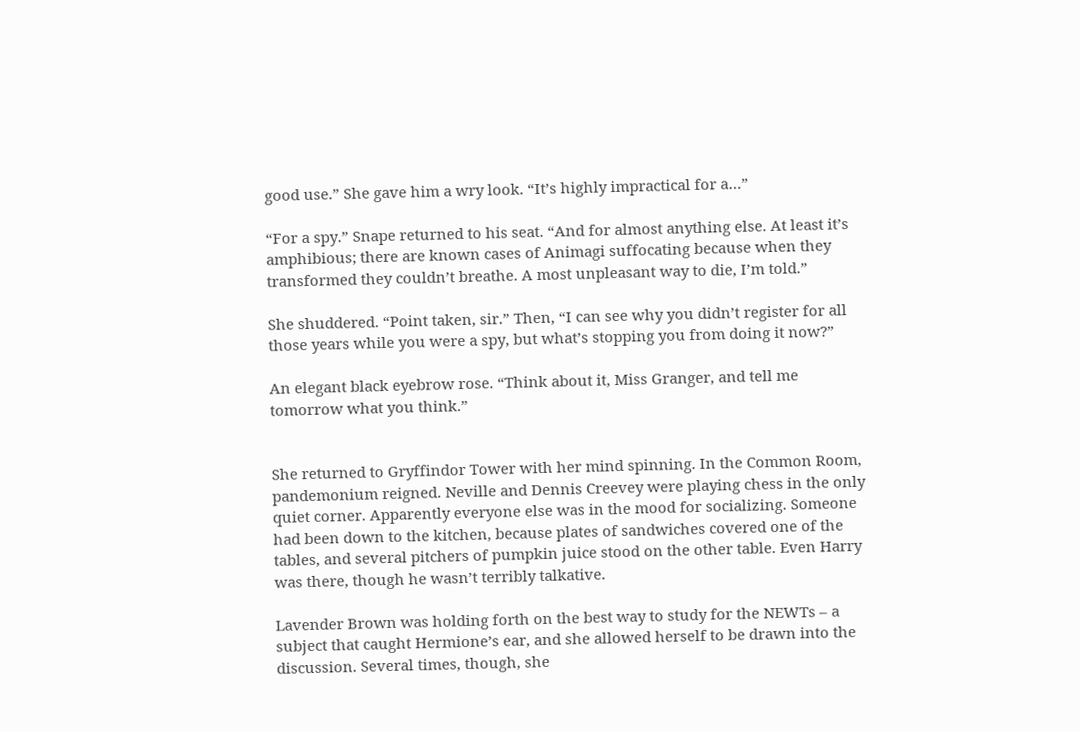good use.” She gave him a wry look. “It’s highly impractical for a…”

“For a spy.” Snape returned to his seat. “And for almost anything else. At least it’s amphibious; there are known cases of Animagi suffocating because when they transformed they couldn’t breathe. A most unpleasant way to die, I’m told.”

She shuddered. “Point taken, sir.” Then, “I can see why you didn’t register for all those years while you were a spy, but what’s stopping you from doing it now?”

An elegant black eyebrow rose. “Think about it, Miss Granger, and tell me tomorrow what you think.”


She returned to Gryffindor Tower with her mind spinning. In the Common Room, pandemonium reigned. Neville and Dennis Creevey were playing chess in the only quiet corner. Apparently everyone else was in the mood for socializing. Someone had been down to the kitchen, because plates of sandwiches covered one of the tables, and several pitchers of pumpkin juice stood on the other table. Even Harry was there, though he wasn’t terribly talkative.

Lavender Brown was holding forth on the best way to study for the NEWTs – a subject that caught Hermione’s ear, and she allowed herself to be drawn into the discussion. Several times, though, she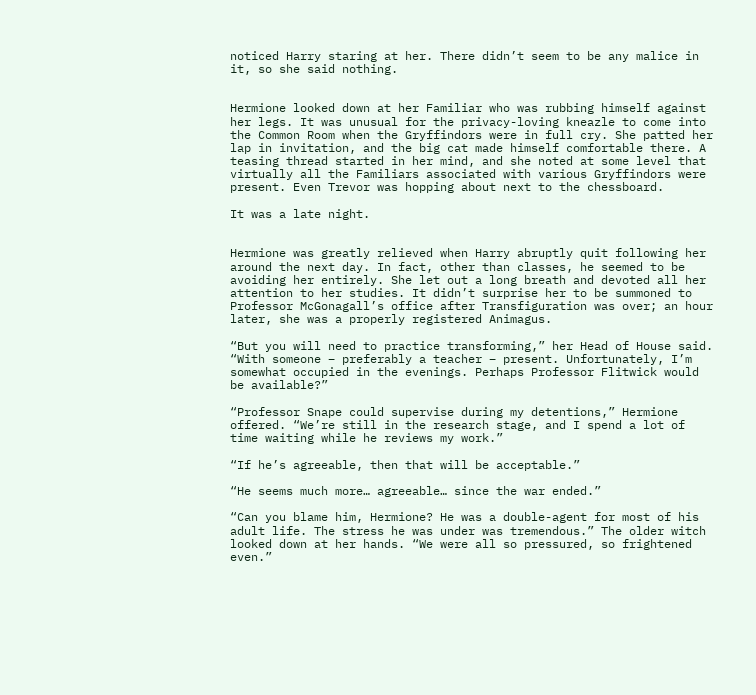noticed Harry staring at her. There didn’t seem to be any malice in it, so she said nothing.


Hermione looked down at her Familiar who was rubbing himself against her legs. It was unusual for the privacy-loving kneazle to come into the Common Room when the Gryffindors were in full cry. She patted her lap in invitation, and the big cat made himself comfortable there. A teasing thread started in her mind, and she noted at some level that virtually all the Familiars associated with various Gryffindors were present. Even Trevor was hopping about next to the chessboard.

It was a late night.


Hermione was greatly relieved when Harry abruptly quit following her around the next day. In fact, other than classes, he seemed to be avoiding her entirely. She let out a long breath and devoted all her attention to her studies. It didn’t surprise her to be summoned to Professor McGonagall’s office after Transfiguration was over; an hour later, she was a properly registered Animagus.

“But you will need to practice transforming,” her Head of House said. “With someone – preferably a teacher – present. Unfortunately, I’m somewhat occupied in the evenings. Perhaps Professor Flitwick would be available?”

“Professor Snape could supervise during my detentions,” Hermione offered. “We’re still in the research stage, and I spend a lot of time waiting while he reviews my work.”

“If he’s agreeable, then that will be acceptable.”

“He seems much more… agreeable… since the war ended.”

“Can you blame him, Hermione? He was a double-agent for most of his adult life. The stress he was under was tremendous.” The older witch looked down at her hands. “We were all so pressured, so frightened even.”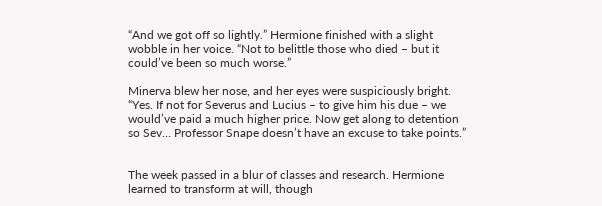“And we got off so lightly.” Hermione finished with a slight wobble in her voice. “Not to belittle those who died – but it could’ve been so much worse.”

Minerva blew her nose, and her eyes were suspiciously bright. “Yes. If not for Severus and Lucius – to give him his due – we would’ve paid a much higher price. Now get along to detention so Sev… Professor Snape doesn’t have an excuse to take points.”


The week passed in a blur of classes and research. Hermione learned to transform at will, though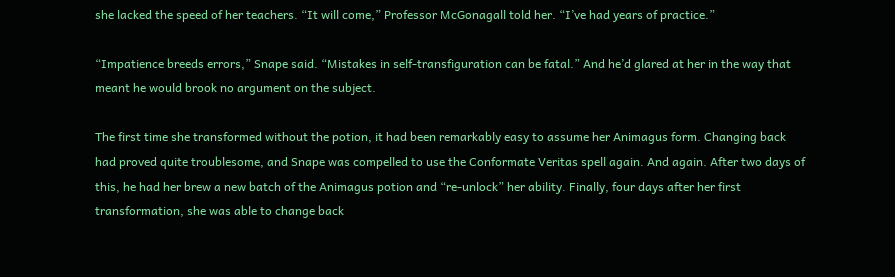she lacked the speed of her teachers. “It will come,” Professor McGonagall told her. “I’ve had years of practice.”

“Impatience breeds errors,” Snape said. “Mistakes in self-transfiguration can be fatal.” And he’d glared at her in the way that meant he would brook no argument on the subject.

The first time she transformed without the potion, it had been remarkably easy to assume her Animagus form. Changing back had proved quite troublesome, and Snape was compelled to use the Conformate Veritas spell again. And again. After two days of this, he had her brew a new batch of the Animagus potion and “re-unlock” her ability. Finally, four days after her first transformation, she was able to change back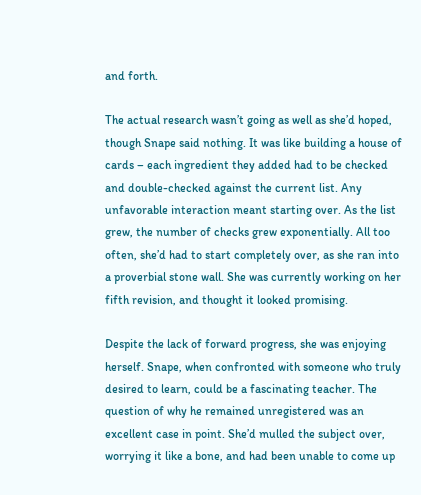and forth.

The actual research wasn’t going as well as she’d hoped, though Snape said nothing. It was like building a house of cards – each ingredient they added had to be checked and double-checked against the current list. Any unfavorable interaction meant starting over. As the list grew, the number of checks grew exponentially. All too often, she’d had to start completely over, as she ran into a proverbial stone wall. She was currently working on her fifth revision, and thought it looked promising.

Despite the lack of forward progress, she was enjoying herself. Snape, when confronted with someone who truly desired to learn, could be a fascinating teacher. The question of why he remained unregistered was an excellent case in point. She’d mulled the subject over, worrying it like a bone, and had been unable to come up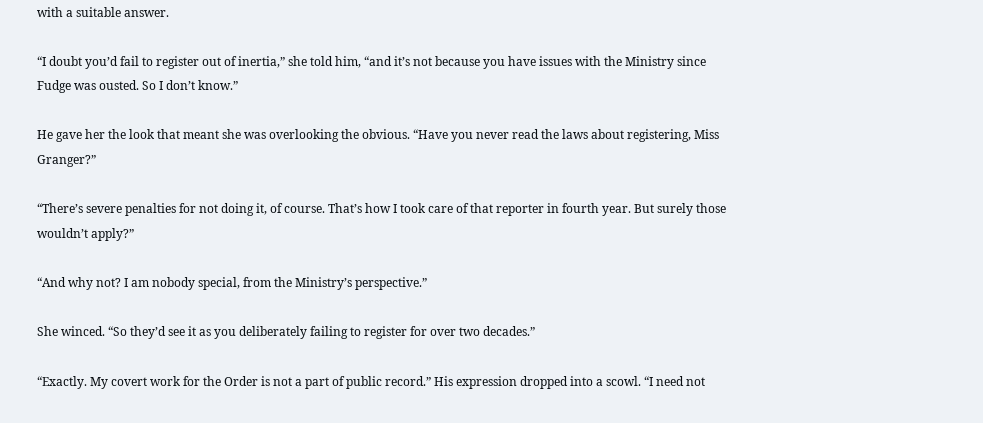with a suitable answer.

“I doubt you’d fail to register out of inertia,” she told him, “and it’s not because you have issues with the Ministry since Fudge was ousted. So I don’t know.”

He gave her the look that meant she was overlooking the obvious. “Have you never read the laws about registering, Miss Granger?”

“There’s severe penalties for not doing it, of course. That’s how I took care of that reporter in fourth year. But surely those wouldn’t apply?”

“And why not? I am nobody special, from the Ministry’s perspective.”

She winced. “So they’d see it as you deliberately failing to register for over two decades.”

“Exactly. My covert work for the Order is not a part of public record.” His expression dropped into a scowl. “I need not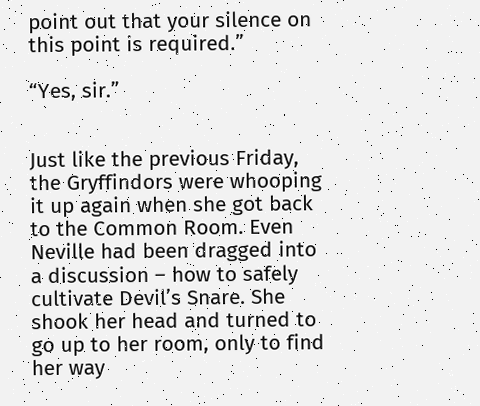point out that your silence on this point is required.”

“Yes, sir.”


Just like the previous Friday, the Gryffindors were whooping it up again when she got back to the Common Room. Even Neville had been dragged into a discussion – how to safely cultivate Devil’s Snare. She shook her head and turned to go up to her room, only to find her way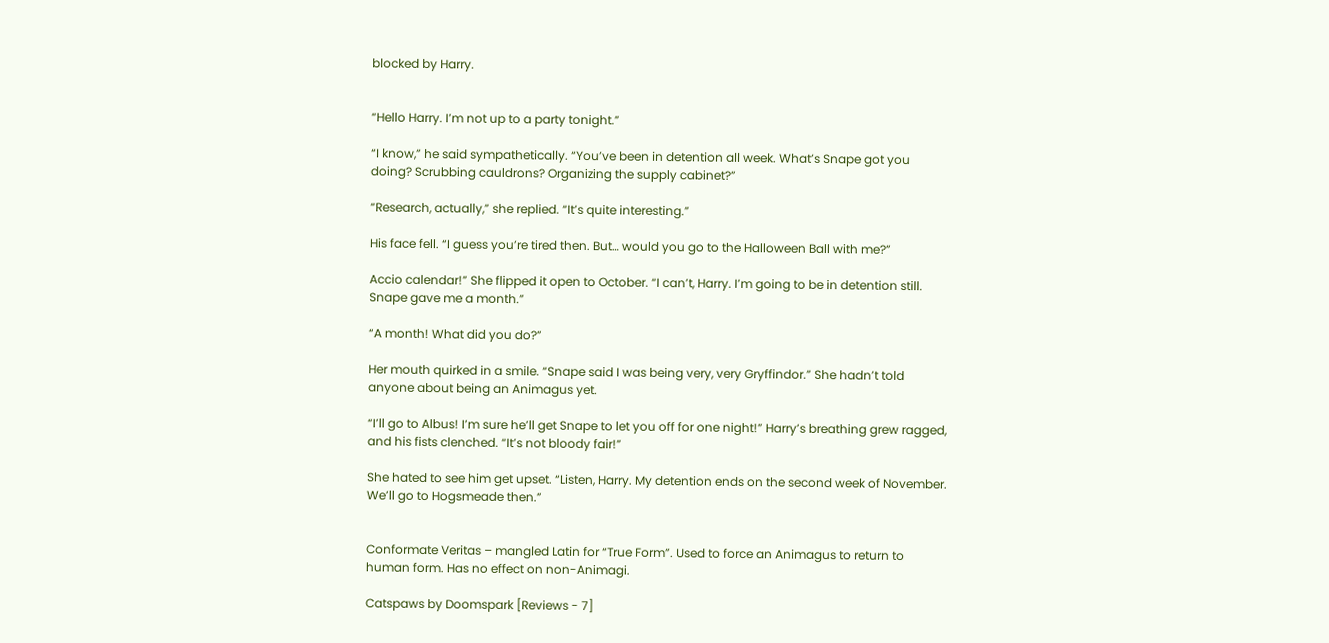blocked by Harry.


“Hello Harry. I’m not up to a party tonight.”

“I know,” he said sympathetically. “You’ve been in detention all week. What’s Snape got you doing? Scrubbing cauldrons? Organizing the supply cabinet?”

“Research, actually,” she replied. “It’s quite interesting.”

His face fell. “I guess you’re tired then. But… would you go to the Halloween Ball with me?”

Accio calendar!” She flipped it open to October. “I can’t, Harry. I’m going to be in detention still. Snape gave me a month.”

“A month! What did you do?”

Her mouth quirked in a smile. “Snape said I was being very, very Gryffindor.” She hadn’t told anyone about being an Animagus yet.

“I’ll go to Albus! I’m sure he’ll get Snape to let you off for one night!” Harry’s breathing grew ragged, and his fists clenched. “It’s not bloody fair!”

She hated to see him get upset. “Listen, Harry. My detention ends on the second week of November. We’ll go to Hogsmeade then.”


Conformate Veritas – mangled Latin for “True Form”. Used to force an Animagus to return to human form. Has no effect on non-Animagi.

Catspaws by Doomspark [Reviews - 7]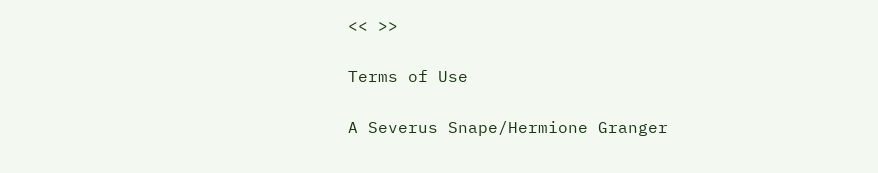<< >>

Terms of Use

A Severus Snape/Hermione Granger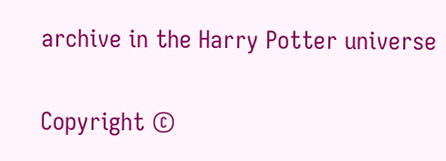archive in the Harry Potter universe

Copyright ©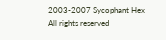2003-2007 Sycophant Hex
All rights reserved